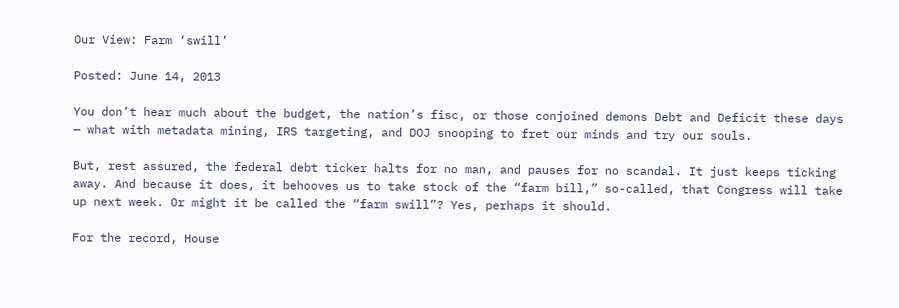Our View: Farm ‘swill’

Posted: June 14, 2013

You don’t hear much about the budget, the nation’s fisc, or those conjoined demons Debt and Deficit these days — what with metadata mining, IRS targeting, and DOJ snooping to fret our minds and try our souls.

But, rest assured, the federal debt ticker halts for no man, and pauses for no scandal. It just keeps ticking away. And because it does, it behooves us to take stock of the “farm bill,” so-called, that Congress will take up next week. Or might it be called the “farm swill”? Yes, perhaps it should.

For the record, House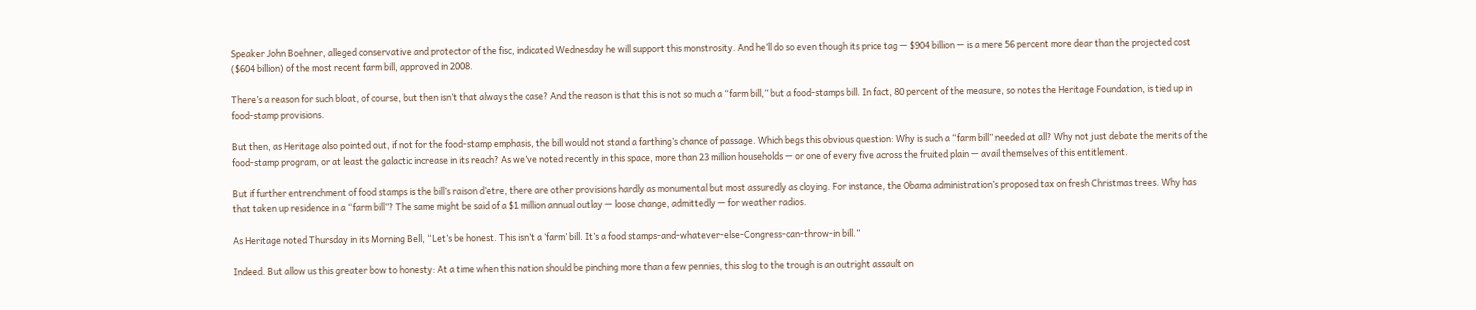Speaker John Boehner, alleged conservative and protector of the fisc, indicated Wednesday he will support this monstrosity. And he’ll do so even though its price tag — $904 billion — is a mere 56 percent more dear than the projected cost ($604 billion) of the most recent farm bill, approved in 2008.

There’s a reason for such bloat, of course, but then isn’t that always the case? And the reason is that this is not so much a “farm bill,” but a food-stamps bill. In fact, 80 percent of the measure, so notes the Heritage Foundation, is tied up in food-stamp provisions.

But then, as Heritage also pointed out, if not for the food-stamp emphasis, the bill would not stand a farthing’s chance of passage. Which begs this obvious question: Why is such a “farm bill” needed at all? Why not just debate the merits of the food-stamp program, or at least the galactic increase in its reach? As we’ve noted recently in this space, more than 23 million households — or one of every five across the fruited plain — avail themselves of this entitlement.

But if further entrenchment of food stamps is the bill’s raison d’etre, there are other provisions hardly as monumental but most assuredly as cloying. For instance, the Obama administration’s proposed tax on fresh Christmas trees. Why has that taken up residence in a “farm bill”? The same might be said of a $1 million annual outlay — loose change, admittedly — for weather radios.

As Heritage noted Thursday in its Morning Bell, “Let’s be honest. This isn’t a ‘farm’ bill. It’s a food stamps-and-whatever-else-Congress-can-throw-in bill.”

Indeed. But allow us this greater bow to honesty: At a time when this nation should be pinching more than a few pennies, this slog to the trough is an outright assault on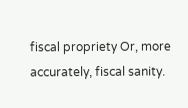fiscal propriety Or, more accurately, fiscal sanity.